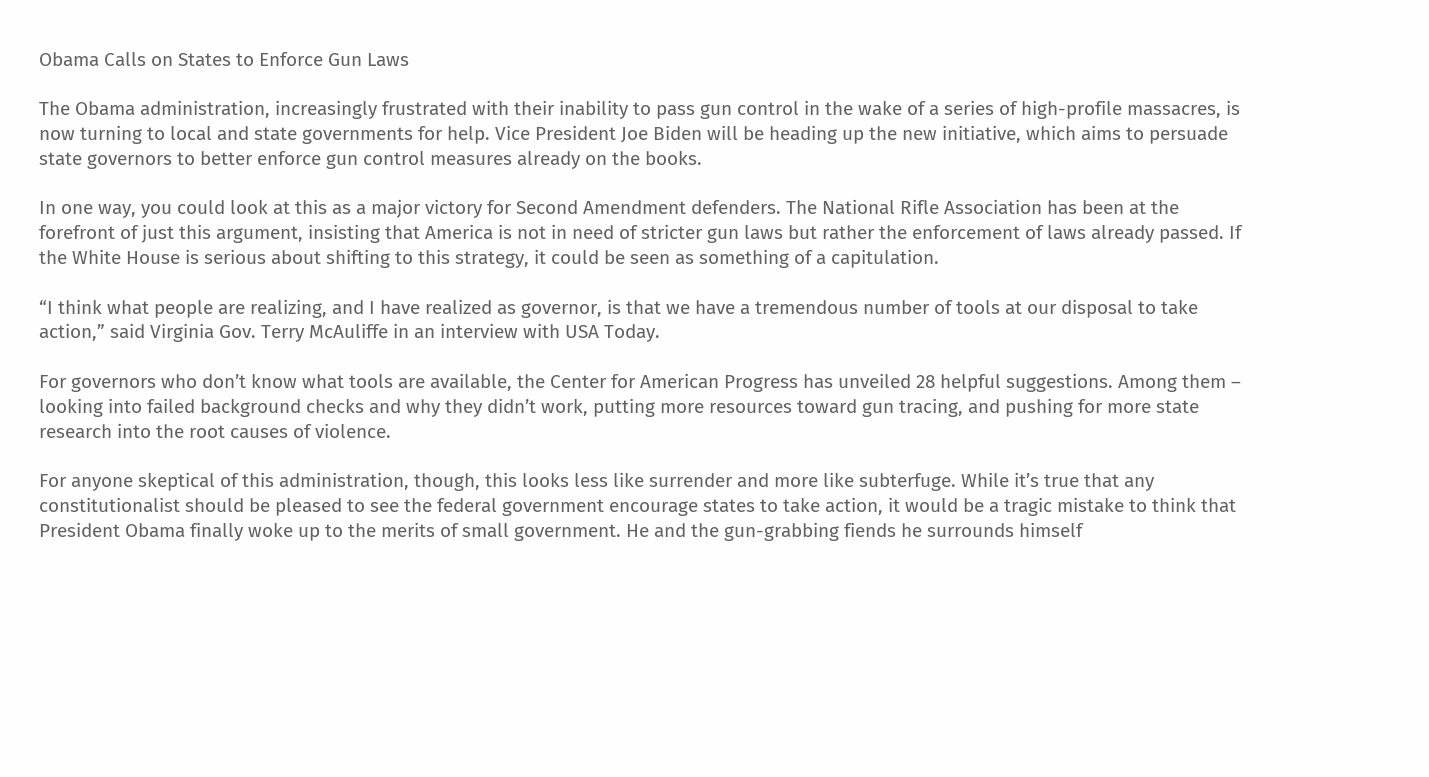Obama Calls on States to Enforce Gun Laws

The Obama administration, increasingly frustrated with their inability to pass gun control in the wake of a series of high-profile massacres, is now turning to local and state governments for help. Vice President Joe Biden will be heading up the new initiative, which aims to persuade state governors to better enforce gun control measures already on the books.

In one way, you could look at this as a major victory for Second Amendment defenders. The National Rifle Association has been at the forefront of just this argument, insisting that America is not in need of stricter gun laws but rather the enforcement of laws already passed. If the White House is serious about shifting to this strategy, it could be seen as something of a capitulation.

“I think what people are realizing, and I have realized as governor, is that we have a tremendous number of tools at our disposal to take action,” said Virginia Gov. Terry McAuliffe in an interview with USA Today.

For governors who don’t know what tools are available, the Center for American Progress has unveiled 28 helpful suggestions. Among them – looking into failed background checks and why they didn’t work, putting more resources toward gun tracing, and pushing for more state research into the root causes of violence.

For anyone skeptical of this administration, though, this looks less like surrender and more like subterfuge. While it’s true that any constitutionalist should be pleased to see the federal government encourage states to take action, it would be a tragic mistake to think that President Obama finally woke up to the merits of small government. He and the gun-grabbing fiends he surrounds himself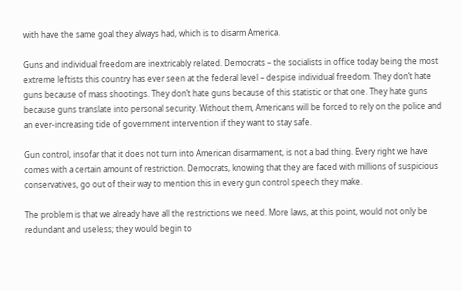with have the same goal they always had, which is to disarm America.

Guns and individual freedom are inextricably related. Democrats – the socialists in office today being the most extreme leftists this country has ever seen at the federal level – despise individual freedom. They don’t hate guns because of mass shootings. They don’t hate guns because of this statistic or that one. They hate guns because guns translate into personal security. Without them, Americans will be forced to rely on the police and an ever-increasing tide of government intervention if they want to stay safe.

Gun control, insofar that it does not turn into American disarmament, is not a bad thing. Every right we have comes with a certain amount of restriction. Democrats, knowing that they are faced with millions of suspicious conservatives, go out of their way to mention this in every gun control speech they make.

The problem is that we already have all the restrictions we need. More laws, at this point, would not only be redundant and useless; they would begin to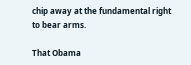chip away at the fundamental right to bear arms.

That Obama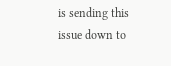is sending this issue down to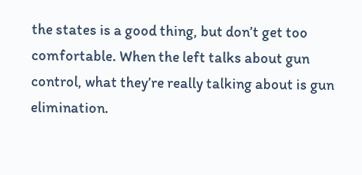the states is a good thing, but don’t get too comfortable. When the left talks about gun control, what they’re really talking about is gun elimination.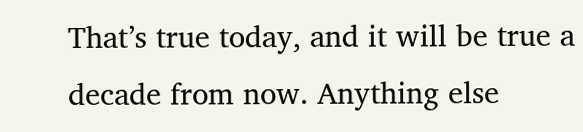That’s true today, and it will be true a decade from now. Anything else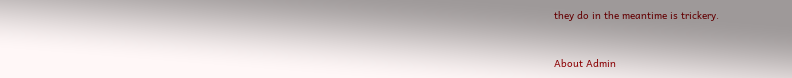they do in the meantime is trickery.


About Admin